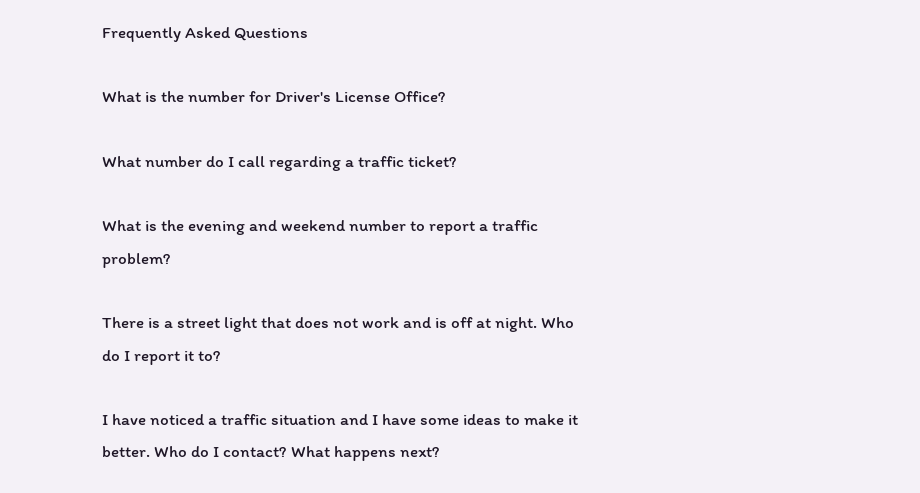Frequently Asked Questions

What is the number for Driver's License Office?

What number do I call regarding a traffic ticket?

What is the evening and weekend number to report a traffic problem?

There is a street light that does not work and is off at night. Who do I report it to?

I have noticed a traffic situation and I have some ideas to make it better. Who do I contact? What happens next?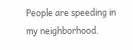People are speeding in my neighborhood.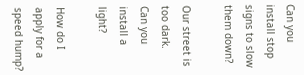Can you install stop signs to slow them down?

Our street is too dark. Can you install a light?

How do I apply for a speed hump?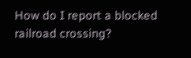How do I report a blocked railroad crossing?